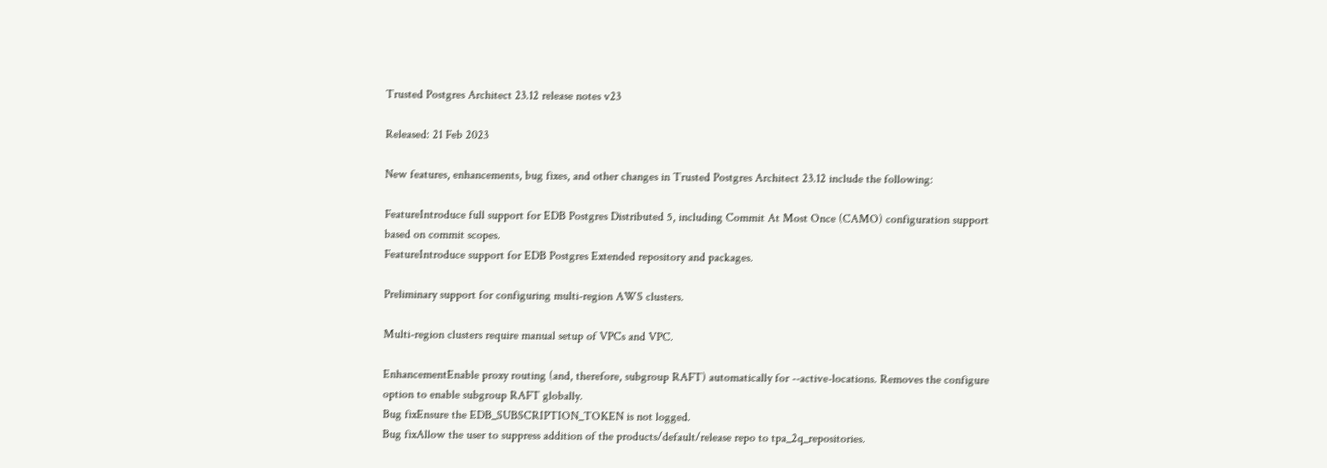Trusted Postgres Architect 23.12 release notes v23

Released: 21 Feb 2023

New features, enhancements, bug fixes, and other changes in Trusted Postgres Architect 23.12 include the following:

FeatureIntroduce full support for EDB Postgres Distributed 5, including Commit At Most Once (CAMO) configuration support based on commit scopes.
FeatureIntroduce support for EDB Postgres Extended repository and packages.

Preliminary support for configuring multi-region AWS clusters.

Multi-region clusters require manual setup of VPCs and VPC.

EnhancementEnable proxy routing (and, therefore, subgroup RAFT) automatically for --active-locations. Removes the configure option to enable subgroup RAFT globally.
Bug fixEnsure the EDB_SUBSCRIPTION_TOKEN is not logged.
Bug fixAllow the user to suppress addition of the products/default/release repo to tpa_2q_repositories.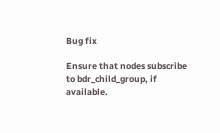Bug fix

Ensure that nodes subscribe to bdr_child_group, if available.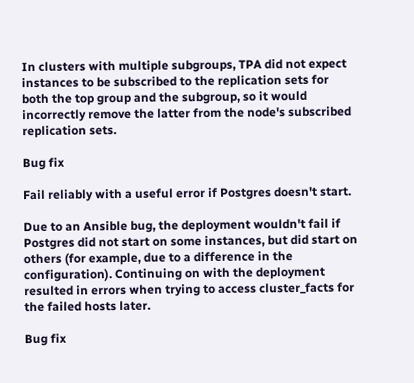In clusters with multiple subgroups, TPA did not expect instances to be subscribed to the replication sets for both the top group and the subgroup, so it would incorrectly remove the latter from the node's subscribed replication sets.

Bug fix

Fail reliably with a useful error if Postgres doesn't start.

Due to an Ansible bug, the deployment wouldn't fail if Postgres did not start on some instances, but did start on others (for example, due to a difference in the configuration). Continuing on with the deployment resulted in errors when trying to access cluster_facts for the failed hosts later.

Bug fix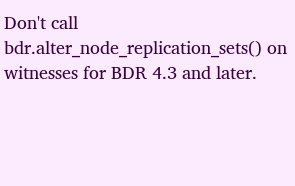Don't call bdr.alter_node_replication_sets() on witnesses for BDR 4.3 and later.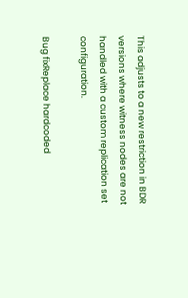This adjusts to a new restriction in BDR versions where witness nodes are not handled with a custom replication set configuration.

Bug fixReplace hardcoded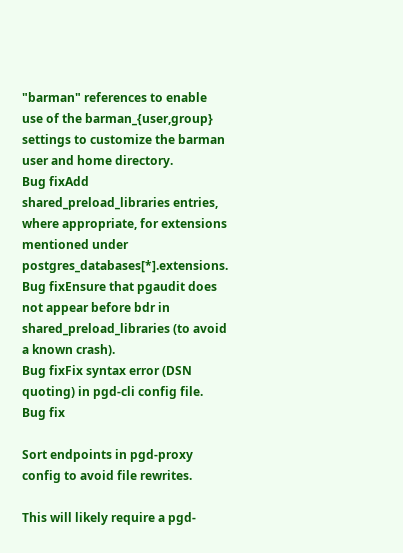"barman" references to enable use of the barman_{user,group} settings to customize the barman user and home directory.
Bug fixAdd shared_preload_libraries entries, where appropriate, for extensions mentioned under postgres_databases[*].extensions.
Bug fixEnsure that pgaudit does not appear before bdr in shared_preload_libraries (to avoid a known crash).
Bug fixFix syntax error (DSN quoting) in pgd-cli config file.
Bug fix

Sort endpoints in pgd-proxy config to avoid file rewrites.

This will likely require a pgd-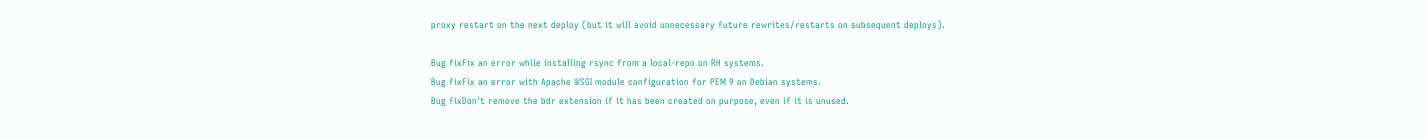proxy restart on the next deploy (but it will avoid unnecessary future rewrites/restarts on subsequent deploys).

Bug fixFix an error while installing rsync from a local-repo on RH systems.
Bug fixFix an error with Apache WSGI module configuration for PEM 9 on Debian systems.
Bug fixDon't remove the bdr extension if it has been created on purpose, even if it is unused.